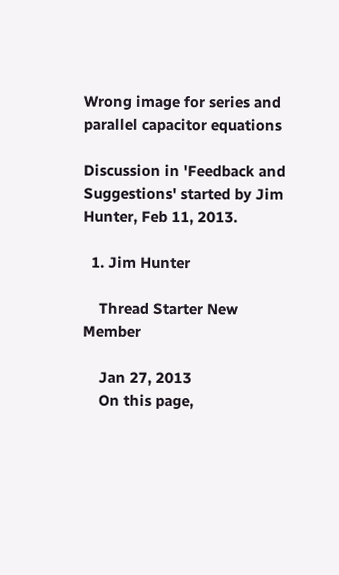Wrong image for series and parallel capacitor equations

Discussion in 'Feedback and Suggestions' started by Jim Hunter, Feb 11, 2013.

  1. Jim Hunter

    Thread Starter New Member

    Jan 27, 2013
    On this page,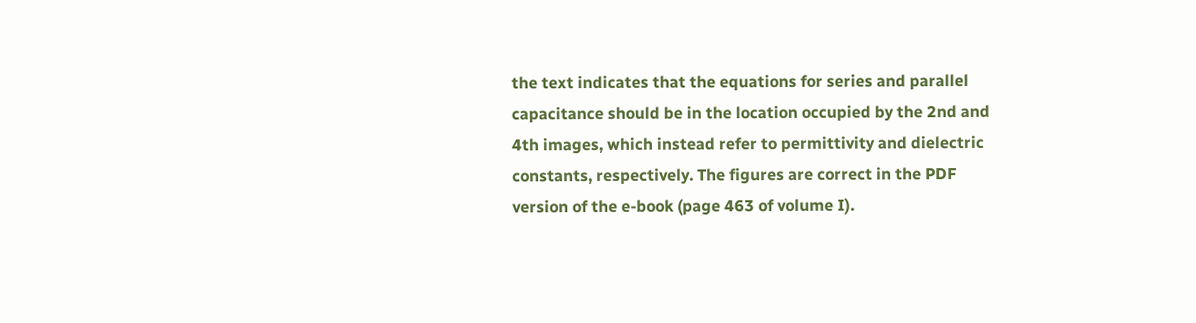the text indicates that the equations for series and parallel capacitance should be in the location occupied by the 2nd and 4th images, which instead refer to permittivity and dielectric constants, respectively. The figures are correct in the PDF version of the e-book (page 463 of volume I).